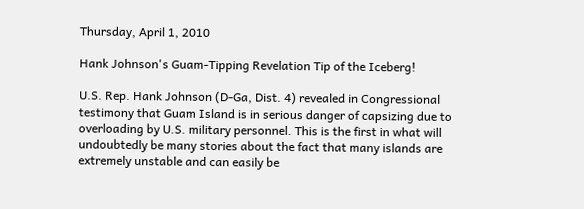Thursday, April 1, 2010

Hank Johnson's Guam-Tipping Revelation Tip of the Iceberg!

U.S. Rep. Hank Johnson (D-Ga, Dist. 4) revealed in Congressional testimony that Guam Island is in serious danger of capsizing due to overloading by U.S. military personnel. This is the first in what will undoubtedly be many stories about the fact that many islands are extremely unstable and can easily be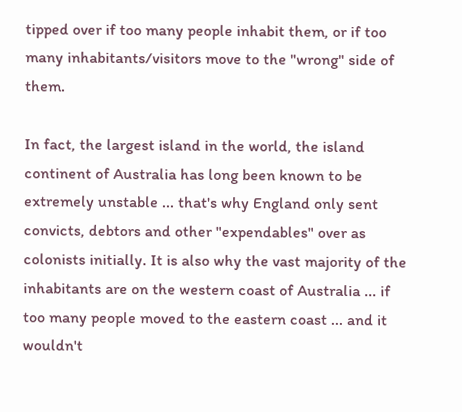tipped over if too many people inhabit them, or if too many inhabitants/visitors move to the "wrong" side of them.

In fact, the largest island in the world, the island continent of Australia has long been known to be extremely unstable ... that's why England only sent convicts, debtors and other "expendables" over as colonists initially. It is also why the vast majority of the inhabitants are on the western coast of Australia ... if too many people moved to the eastern coast ... and it wouldn't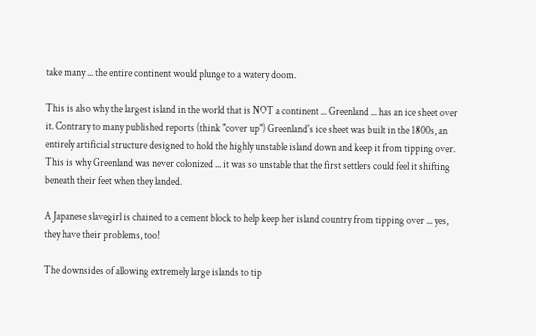take many ... the entire continent would plunge to a watery doom.

This is also why the largest island in the world that is NOT a continent ... Greenland ... has an ice sheet over it. Contrary to many published reports (think "cover up") Greenland's ice sheet was built in the 1800s, an entirely artificial structure designed to hold the highly unstable island down and keep it from tipping over. This is why Greenland was never colonized ... it was so unstable that the first settlers could feel it shifting beneath their feet when they landed.

A Japanese slavegirl is chained to a cement block to help keep her island country from tipping over ... yes, they have their problems, too!

The downsides of allowing extremely large islands to tip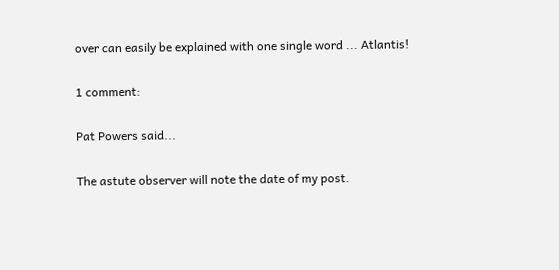over can easily be explained with one single word ... Atlantis!

1 comment:

Pat Powers said...

The astute observer will note the date of my post.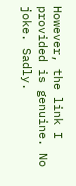However, the link I provided is genuine. No joke. Sadly.